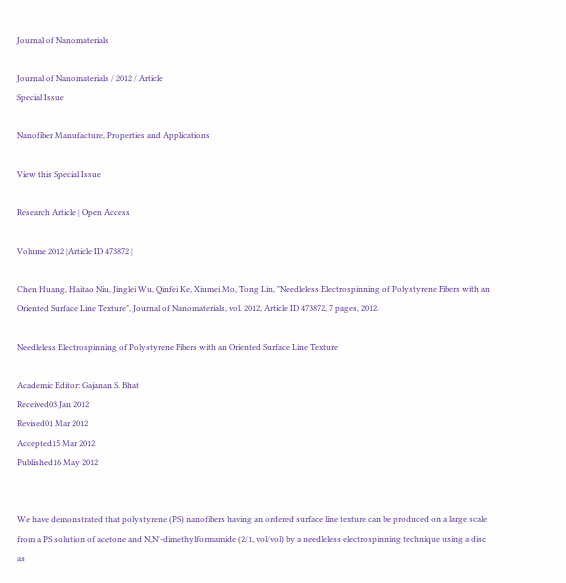Journal of Nanomaterials

Journal of Nanomaterials / 2012 / Article
Special Issue

Nanofiber Manufacture, Properties and Applications

View this Special Issue

Research Article | Open Access

Volume 2012 |Article ID 473872 |

Chen Huang, Haitao Niu, Jinglei Wu, Qinfei Ke, Xiumei Mo, Tong Lin, "Needleless Electrospinning of Polystyrene Fibers with an Oriented Surface Line Texture", Journal of Nanomaterials, vol. 2012, Article ID 473872, 7 pages, 2012.

Needleless Electrospinning of Polystyrene Fibers with an Oriented Surface Line Texture

Academic Editor: Gajanan S. Bhat
Received03 Jan 2012
Revised01 Mar 2012
Accepted15 Mar 2012
Published16 May 2012


We have demonstrated that polystyrene (PS) nanofibers having an ordered surface line texture can be produced on a large scale from a PS solution of acetone and N,N′-dimethylformamide (2/1, vol/vol) by a needleless electrospinning technique using a disc as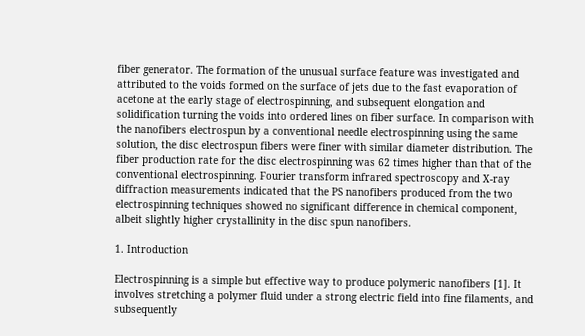fiber generator. The formation of the unusual surface feature was investigated and attributed to the voids formed on the surface of jets due to the fast evaporation of acetone at the early stage of electrospinning, and subsequent elongation and solidification turning the voids into ordered lines on fiber surface. In comparison with the nanofibers electrospun by a conventional needle electrospinning using the same solution, the disc electrospun fibers were finer with similar diameter distribution. The fiber production rate for the disc electrospinning was 62 times higher than that of the conventional electrospinning. Fourier transform infrared spectroscopy and X-ray diffraction measurements indicated that the PS nanofibers produced from the two electrospinning techniques showed no significant difference in chemical component, albeit slightly higher crystallinity in the disc spun nanofibers.

1. Introduction

Electrospinning is a simple but effective way to produce polymeric nanofibers [1]. It involves stretching a polymer fluid under a strong electric field into fine filaments, and subsequently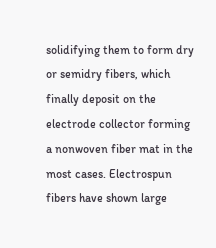solidifying them to form dry or semidry fibers, which finally deposit on the electrode collector forming a nonwoven fiber mat in the most cases. Electrospun fibers have shown large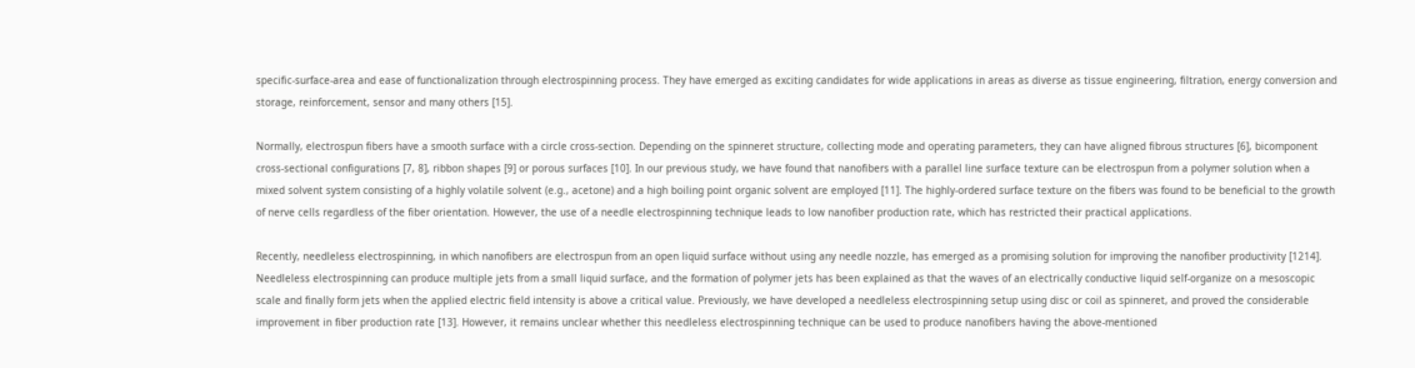specific-surface-area and ease of functionalization through electrospinning process. They have emerged as exciting candidates for wide applications in areas as diverse as tissue engineering, filtration, energy conversion and storage, reinforcement, sensor and many others [15].

Normally, electrospun fibers have a smooth surface with a circle cross-section. Depending on the spinneret structure, collecting mode and operating parameters, they can have aligned fibrous structures [6], bicomponent cross-sectional configurations [7, 8], ribbon shapes [9] or porous surfaces [10]. In our previous study, we have found that nanofibers with a parallel line surface texture can be electrospun from a polymer solution when a mixed solvent system consisting of a highly volatile solvent (e.g., acetone) and a high boiling point organic solvent are employed [11]. The highly-ordered surface texture on the fibers was found to be beneficial to the growth of nerve cells regardless of the fiber orientation. However, the use of a needle electrospinning technique leads to low nanofiber production rate, which has restricted their practical applications.

Recently, needleless electrospinning, in which nanofibers are electrospun from an open liquid surface without using any needle nozzle, has emerged as a promising solution for improving the nanofiber productivity [1214]. Needleless electrospinning can produce multiple jets from a small liquid surface, and the formation of polymer jets has been explained as that the waves of an electrically conductive liquid self-organize on a mesoscopic scale and finally form jets when the applied electric field intensity is above a critical value. Previously, we have developed a needleless electrospinning setup using disc or coil as spinneret, and proved the considerable improvement in fiber production rate [13]. However, it remains unclear whether this needleless electrospinning technique can be used to produce nanofibers having the above-mentioned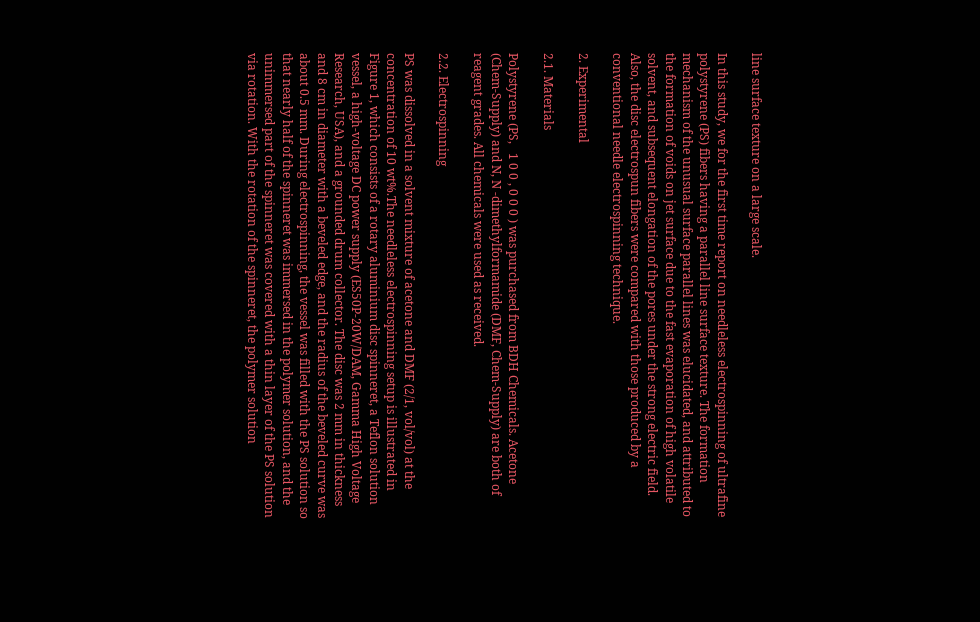line surface texture on a large scale.

In this study, we for the first time report on needleless electrospinning of ultrafine polystyrene (PS) fibers having a parallel line surface texture. The formation mechanism of the unusual surface parallel lines was elucidated, and attributed to the formation of voids on jet surface due to the fast evaporation of high volatile solvent, and subsequent elongation of the pores under the strong electric field. Also, the disc electrospun fibers were compared with those produced by a conventional needle electrospinning technique.

2. Experimental

2.1. Materials

Polystyrene (PS,   1 0 0 , 0 0 0 ) was purchased from BDH Chemicals. Acetone (Chem-Supply) and N, N -dimethylformamide (DMF, Chem-Supply) are both of reagent grades. All chemicals were used as received.

2.2. Electrospinning

PS was dissolved in a solvent mixture of acetone and DMF (2/1, vol/vol) at the concentration of 10 wt%.The needleless electrospinning setup is illustrated in Figure 1, which consists of a rotary aluminium disc spinneret, a Teflon solution vessel, a high-voltage DC power supply (ES50P-20W/DAM, Gamma High Voltage Research, USA), and a grounded drum collector. The disc was 2 mm in thickness and 8 cm in diameter with a beveled edge, and the radius of the beveled curve was about 0.5 mm. During electrospinning, the vessel was filled with the PS solution so that nearly half of the spinneret was immersed in the polymer solution, and the unimmersed part of the spinneret was covered with a thin layer of the PS solution via rotation. With the rotation of the spinneret, the polymer solution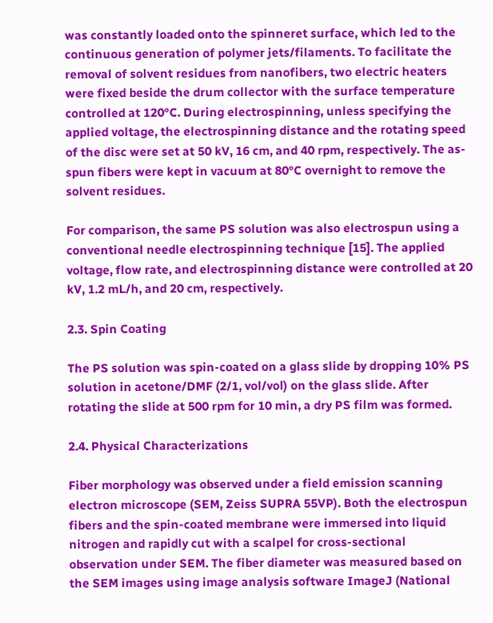was constantly loaded onto the spinneret surface, which led to the continuous generation of polymer jets/filaments. To facilitate the removal of solvent residues from nanofibers, two electric heaters were fixed beside the drum collector with the surface temperature controlled at 120°C. During electrospinning, unless specifying the applied voltage, the electrospinning distance and the rotating speed of the disc were set at 50 kV, 16 cm, and 40 rpm, respectively. The as-spun fibers were kept in vacuum at 80°C overnight to remove the solvent residues.

For comparison, the same PS solution was also electrospun using a conventional needle electrospinning technique [15]. The applied voltage, flow rate, and electrospinning distance were controlled at 20 kV, 1.2 mL/h, and 20 cm, respectively.

2.3. Spin Coating

The PS solution was spin-coated on a glass slide by dropping 10% PS solution in acetone/DMF (2/1, vol/vol) on the glass slide. After rotating the slide at 500 rpm for 10 min, a dry PS film was formed.

2.4. Physical Characterizations

Fiber morphology was observed under a field emission scanning electron microscope (SEM, Zeiss SUPRA 55VP). Both the electrospun fibers and the spin-coated membrane were immersed into liquid nitrogen and rapidly cut with a scalpel for cross-sectional observation under SEM. The fiber diameter was measured based on the SEM images using image analysis software ImageJ (National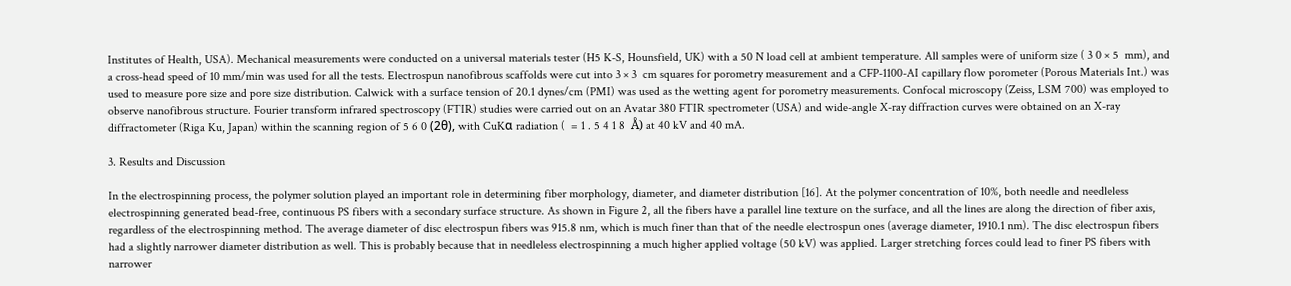Institutes of Health, USA). Mechanical measurements were conducted on a universal materials tester (H5 K-S, Hounsfield, UK) with a 50 N load cell at ambient temperature. All samples were of uniform size ( 3 0 × 5  mm), and a cross-head speed of 10 mm/min was used for all the tests. Electrospun nanofibrous scaffolds were cut into 3 × 3  cm squares for porometry measurement and a CFP-1100-AI capillary flow porometer (Porous Materials Int.) was used to measure pore size and pore size distribution. Calwick with a surface tension of 20.1 dynes/cm (PMI) was used as the wetting agent for porometry measurements. Confocal microscopy (Zeiss, LSM 700) was employed to observe nanofibrous structure. Fourier transform infrared spectroscopy (FTIR) studies were carried out on an Avatar 380 FTIR spectrometer (USA) and wide-angle X-ray diffraction curves were obtained on an X-ray diffractometer (Riga Ku, Japan) within the scanning region of 5 6 0 (2θ), with CuKα radiation (  = 1 . 5 4 1 8  Å) at 40 kV and 40 mA.

3. Results and Discussion

In the electrospinning process, the polymer solution played an important role in determining fiber morphology, diameter, and diameter distribution [16]. At the polymer concentration of 10%, both needle and needleless electrospinning generated bead-free, continuous PS fibers with a secondary surface structure. As shown in Figure 2, all the fibers have a parallel line texture on the surface, and all the lines are along the direction of fiber axis, regardless of the electrospinning method. The average diameter of disc electrospun fibers was 915.8 nm, which is much finer than that of the needle electrospun ones (average diameter, 1910.1 nm). The disc electrospun fibers had a slightly narrower diameter distribution as well. This is probably because that in needleless electrospinning a much higher applied voltage (50 kV) was applied. Larger stretching forces could lead to finer PS fibers with narrower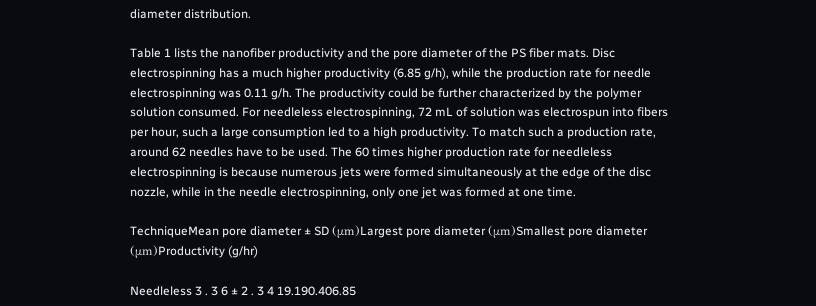diameter distribution.

Table 1 lists the nanofiber productivity and the pore diameter of the PS fiber mats. Disc electrospinning has a much higher productivity (6.85 g/h), while the production rate for needle electrospinning was 0.11 g/h. The productivity could be further characterized by the polymer solution consumed. For needleless electrospinning, 72 mL of solution was electrospun into fibers per hour, such a large consumption led to a high productivity. To match such a production rate, around 62 needles have to be used. The 60 times higher production rate for needleless electrospinning is because numerous jets were formed simultaneously at the edge of the disc nozzle, while in the needle electrospinning, only one jet was formed at one time.

TechniqueMean pore diameter ± SD (μm)Largest pore diameter (μm)Smallest pore diameter (μm)Productivity (g/hr)

Needleless 3 . 3 6 ± 2 . 3 4 19.190.406.85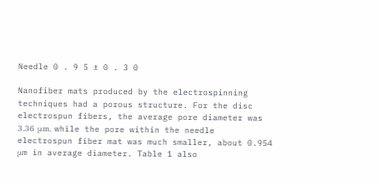Needle 0 . 9 5 ± 0 . 3 0

Nanofiber mats produced by the electrospinning techniques had a porous structure. For the disc electrospun fibers, the average pore diameter was 3.36 μm, while the pore within the needle electrospun fiber mat was much smaller, about 0.954 μm in average diameter. Table 1 also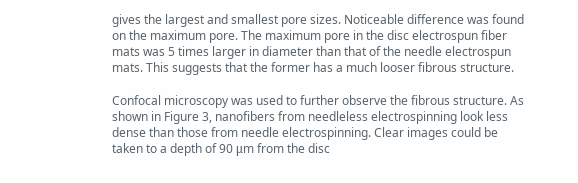gives the largest and smallest pore sizes. Noticeable difference was found on the maximum pore. The maximum pore in the disc electrospun fiber mats was 5 times larger in diameter than that of the needle electrospun mats. This suggests that the former has a much looser fibrous structure.

Confocal microscopy was used to further observe the fibrous structure. As shown in Figure 3, nanofibers from needleless electrospinning look less dense than those from needle electrospinning. Clear images could be taken to a depth of 90 μm from the disc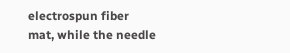electrospun fiber mat, while the needle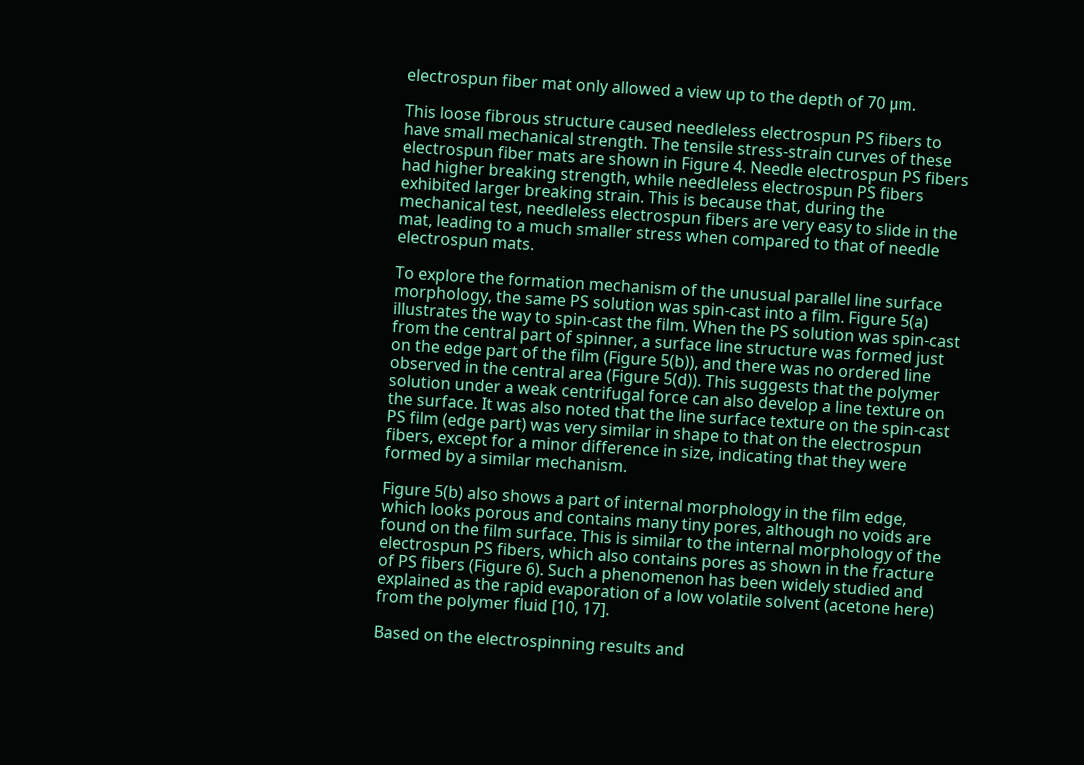electrospun fiber mat only allowed a view up to the depth of 70 μm.

This loose fibrous structure caused needleless electrospun PS fibers to have small mechanical strength. The tensile stress-strain curves of these electrospun fiber mats are shown in Figure 4. Needle electrospun PS fibers had higher breaking strength, while needleless electrospun PS fibers exhibited larger breaking strain. This is because that, during the mechanical test, needleless electrospun fibers are very easy to slide in the mat, leading to a much smaller stress when compared to that of needle electrospun mats.

To explore the formation mechanism of the unusual parallel line surface morphology, the same PS solution was spin-cast into a film. Figure 5(a) illustrates the way to spin-cast the film. When the PS solution was spin-cast from the central part of spinner, a surface line structure was formed just on the edge part of the film (Figure 5(b)), and there was no ordered line observed in the central area (Figure 5(d)). This suggests that the polymer solution under a weak centrifugal force can also develop a line texture on the surface. It was also noted that the line surface texture on the spin-cast PS film (edge part) was very similar in shape to that on the electrospun fibers, except for a minor difference in size, indicating that they were formed by a similar mechanism.

Figure 5(b) also shows a part of internal morphology in the film edge, which looks porous and contains many tiny pores, although no voids are found on the film surface. This is similar to the internal morphology of the electrospun PS fibers, which also contains pores as shown in the fracture of PS fibers (Figure 6). Such a phenomenon has been widely studied and explained as the rapid evaporation of a low volatile solvent (acetone here) from the polymer fluid [10, 17].

Based on the electrospinning results and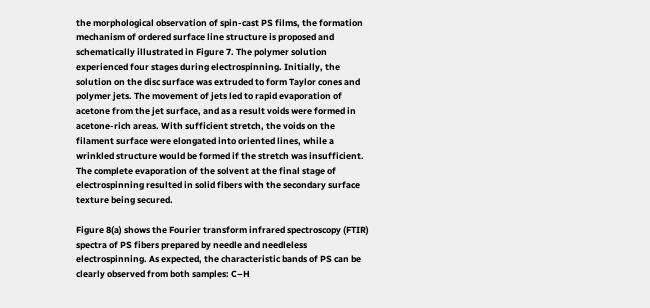the morphological observation of spin-cast PS films, the formation mechanism of ordered surface line structure is proposed and schematically illustrated in Figure 7. The polymer solution experienced four stages during electrospinning. Initially, the solution on the disc surface was extruded to form Taylor cones and polymer jets. The movement of jets led to rapid evaporation of acetone from the jet surface, and as a result voids were formed in acetone-rich areas. With sufficient stretch, the voids on the filament surface were elongated into oriented lines, while a wrinkled structure would be formed if the stretch was insufficient. The complete evaporation of the solvent at the final stage of electrospinning resulted in solid fibers with the secondary surface texture being secured.

Figure 8(a) shows the Fourier transform infrared spectroscopy (FTIR) spectra of PS fibers prepared by needle and needleless electrospinning. As expected, the characteristic bands of PS can be clearly observed from both samples: C–H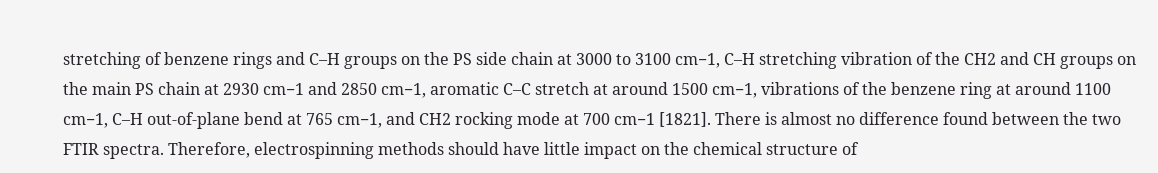stretching of benzene rings and C–H groups on the PS side chain at 3000 to 3100 cm−1, C–H stretching vibration of the CH2 and CH groups on the main PS chain at 2930 cm−1 and 2850 cm−1, aromatic C–C stretch at around 1500 cm−1, vibrations of the benzene ring at around 1100 cm−1, C–H out-of-plane bend at 765 cm−1, and CH2 rocking mode at 700 cm−1 [1821]. There is almost no difference found between the two FTIR spectra. Therefore, electrospinning methods should have little impact on the chemical structure of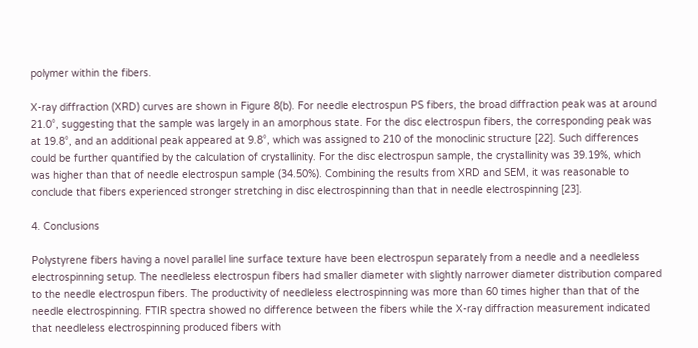polymer within the fibers.

X-ray diffraction (XRD) curves are shown in Figure 8(b). For needle electrospun PS fibers, the broad diffraction peak was at around 21.0°, suggesting that the sample was largely in an amorphous state. For the disc electrospun fibers, the corresponding peak was at 19.8°, and an additional peak appeared at 9.8°, which was assigned to 210 of the monoclinic structure [22]. Such differences could be further quantified by the calculation of crystallinity. For the disc electrospun sample, the crystallinity was 39.19%, which was higher than that of needle electrospun sample (34.50%). Combining the results from XRD and SEM, it was reasonable to conclude that fibers experienced stronger stretching in disc electrospinning than that in needle electrospinning [23].

4. Conclusions

Polystyrene fibers having a novel parallel line surface texture have been electrospun separately from a needle and a needleless electrospinning setup. The needleless electrospun fibers had smaller diameter with slightly narrower diameter distribution compared to the needle electrospun fibers. The productivity of needleless electrospinning was more than 60 times higher than that of the needle electrospinning. FTIR spectra showed no difference between the fibers while the X-ray diffraction measurement indicated that needleless electrospinning produced fibers with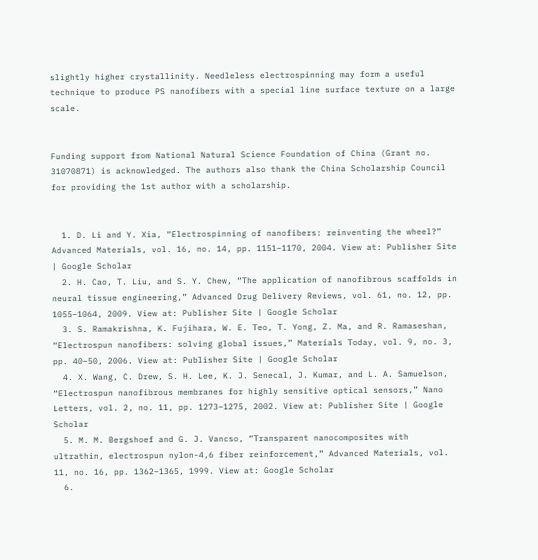slightly higher crystallinity. Needleless electrospinning may form a useful technique to produce PS nanofibers with a special line surface texture on a large scale.


Funding support from National Natural Science Foundation of China (Grant no. 31070871) is acknowledged. The authors also thank the China Scholarship Council for providing the 1st author with a scholarship.


  1. D. Li and Y. Xia, “Electrospinning of nanofibers: reinventing the wheel?” Advanced Materials, vol. 16, no. 14, pp. 1151–1170, 2004. View at: Publisher Site | Google Scholar
  2. H. Cao, T. Liu, and S. Y. Chew, “The application of nanofibrous scaffolds in neural tissue engineering,” Advanced Drug Delivery Reviews, vol. 61, no. 12, pp. 1055–1064, 2009. View at: Publisher Site | Google Scholar
  3. S. Ramakrishna, K. Fujihara, W. E. Teo, T. Yong, Z. Ma, and R. Ramaseshan, “Electrospun nanofibers: solving global issues,” Materials Today, vol. 9, no. 3, pp. 40–50, 2006. View at: Publisher Site | Google Scholar
  4. X. Wang, C. Drew, S. H. Lee, K. J. Senecal, J. Kumar, and L. A. Samuelson, “Electrospun nanofibrous membranes for highly sensitive optical sensors,” Nano Letters, vol. 2, no. 11, pp. 1273–1275, 2002. View at: Publisher Site | Google Scholar
  5. M. M. Bergshoef and G. J. Vancso, “Transparent nanocomposites with ultrathin, electrospun nylon-4,6 fiber reinforcement,” Advanced Materials, vol. 11, no. 16, pp. 1362–1365, 1999. View at: Google Scholar
  6.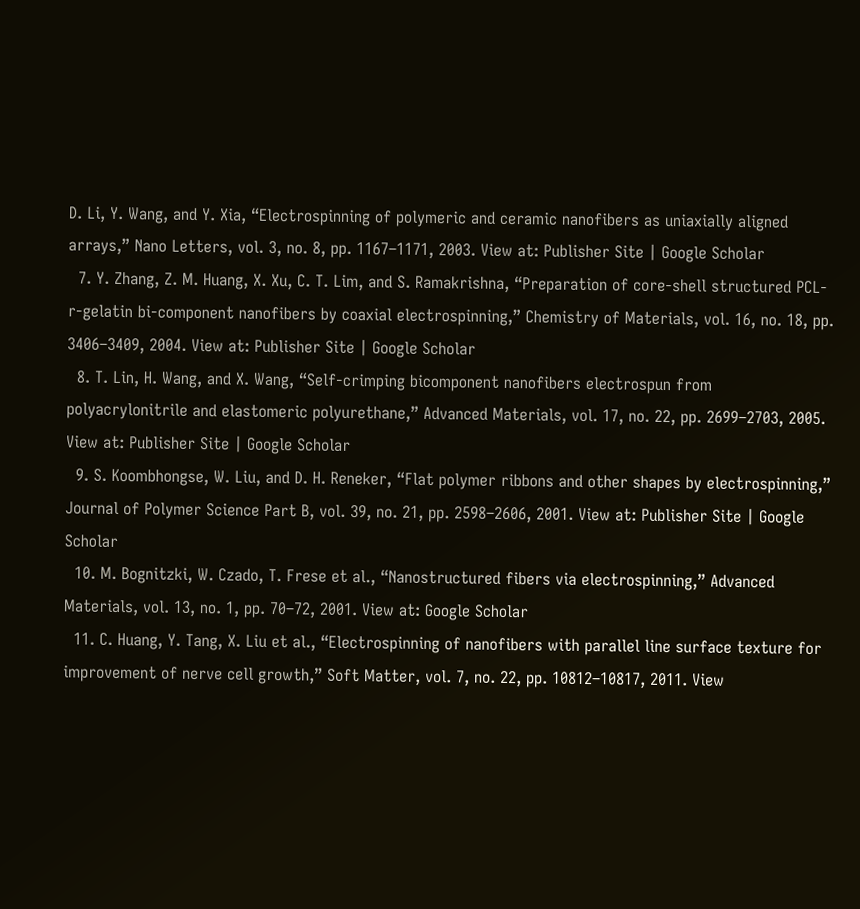D. Li, Y. Wang, and Y. Xia, “Electrospinning of polymeric and ceramic nanofibers as uniaxially aligned arrays,” Nano Letters, vol. 3, no. 8, pp. 1167–1171, 2003. View at: Publisher Site | Google Scholar
  7. Y. Zhang, Z. M. Huang, X. Xu, C. T. Lim, and S. Ramakrishna, “Preparation of core-shell structured PCL-r-gelatin bi-component nanofibers by coaxial electrospinning,” Chemistry of Materials, vol. 16, no. 18, pp. 3406–3409, 2004. View at: Publisher Site | Google Scholar
  8. T. Lin, H. Wang, and X. Wang, “Self-crimping bicomponent nanofibers electrospun from polyacrylonitrile and elastomeric polyurethane,” Advanced Materials, vol. 17, no. 22, pp. 2699–2703, 2005. View at: Publisher Site | Google Scholar
  9. S. Koombhongse, W. Liu, and D. H. Reneker, “Flat polymer ribbons and other shapes by electrospinning,” Journal of Polymer Science Part B, vol. 39, no. 21, pp. 2598–2606, 2001. View at: Publisher Site | Google Scholar
  10. M. Bognitzki, W. Czado, T. Frese et al., “Nanostructured fibers via electrospinning,” Advanced Materials, vol. 13, no. 1, pp. 70–72, 2001. View at: Google Scholar
  11. C. Huang, Y. Tang, X. Liu et al., “Electrospinning of nanofibers with parallel line surface texture for improvement of nerve cell growth,” Soft Matter, vol. 7, no. 22, pp. 10812–10817, 2011. View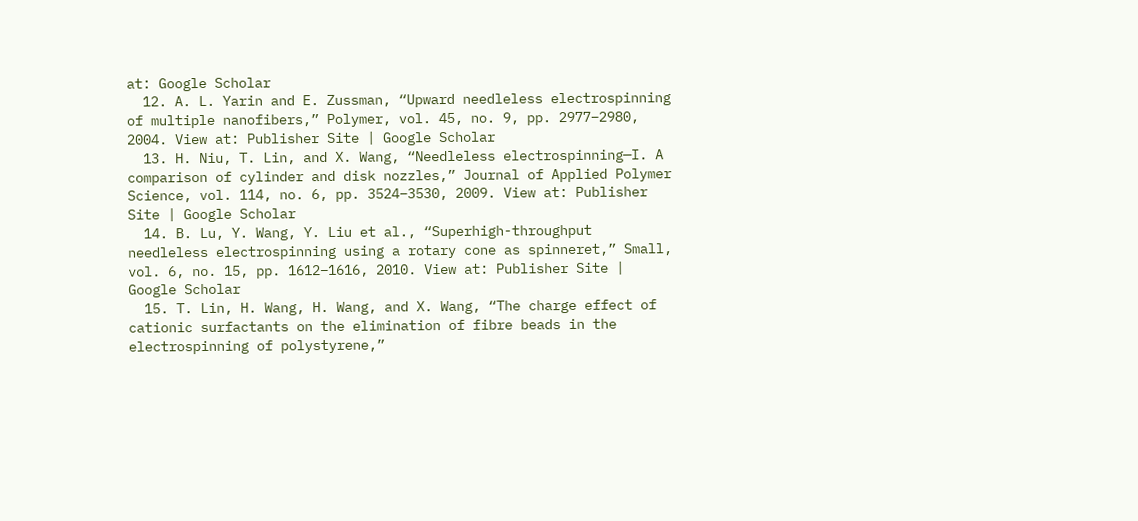at: Google Scholar
  12. A. L. Yarin and E. Zussman, “Upward needleless electrospinning of multiple nanofibers,” Polymer, vol. 45, no. 9, pp. 2977–2980, 2004. View at: Publisher Site | Google Scholar
  13. H. Niu, T. Lin, and X. Wang, “Needleless electrospinning—I. A comparison of cylinder and disk nozzles,” Journal of Applied Polymer Science, vol. 114, no. 6, pp. 3524–3530, 2009. View at: Publisher Site | Google Scholar
  14. B. Lu, Y. Wang, Y. Liu et al., “Superhigh-throughput needleless electrospinning using a rotary cone as spinneret,” Small, vol. 6, no. 15, pp. 1612–1616, 2010. View at: Publisher Site | Google Scholar
  15. T. Lin, H. Wang, H. Wang, and X. Wang, “The charge effect of cationic surfactants on the elimination of fibre beads in the electrospinning of polystyrene,”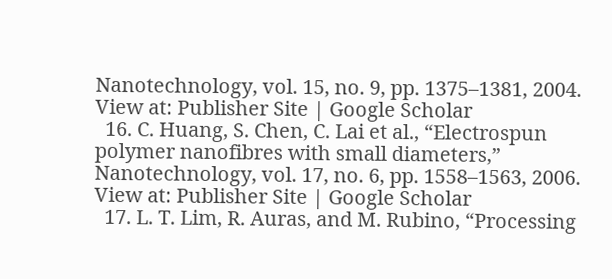Nanotechnology, vol. 15, no. 9, pp. 1375–1381, 2004. View at: Publisher Site | Google Scholar
  16. C. Huang, S. Chen, C. Lai et al., “Electrospun polymer nanofibres with small diameters,” Nanotechnology, vol. 17, no. 6, pp. 1558–1563, 2006. View at: Publisher Site | Google Scholar
  17. L. T. Lim, R. Auras, and M. Rubino, “Processing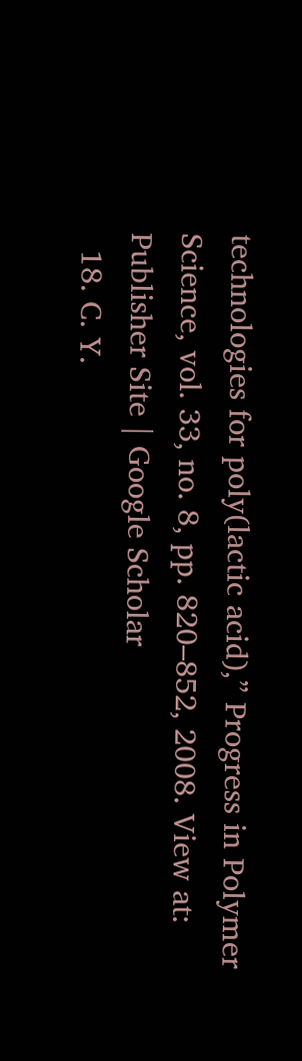technologies for poly(lactic acid),” Progress in Polymer Science, vol. 33, no. 8, pp. 820–852, 2008. View at: Publisher Site | Google Scholar
  18. C. Y.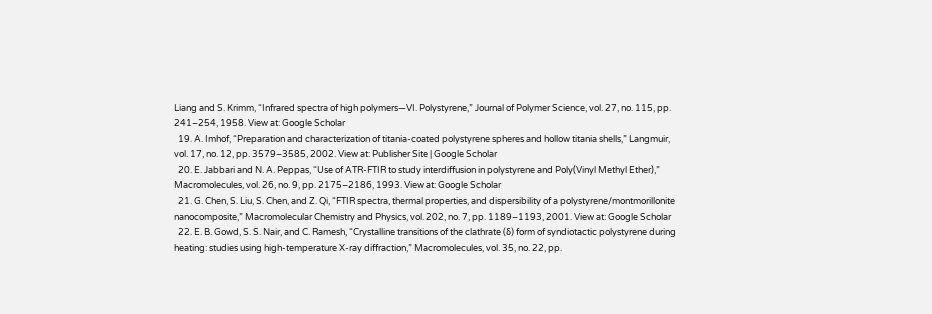Liang and S. Krimm, “Infrared spectra of high polymers—VI. Polystyrene,” Journal of Polymer Science, vol. 27, no. 115, pp. 241–254, 1958. View at: Google Scholar
  19. A. Imhof, “Preparation and characterization of titania-coated polystyrene spheres and hollow titania shells,” Langmuir, vol. 17, no. 12, pp. 3579–3585, 2002. View at: Publisher Site | Google Scholar
  20. E. Jabbari and N. A. Peppas, “Use of ATR-FTIR to study interdiffusion in polystyrene and Poly(Vinyl Methyl Ether),” Macromolecules, vol. 26, no. 9, pp. 2175–2186, 1993. View at: Google Scholar
  21. G. Chen, S. Liu, S. Chen, and Z. Qi, “FTIR spectra, thermal properties, and dispersibility of a polystyrene/montmorillonite nanocomposite,” Macromolecular Chemistry and Physics, vol. 202, no. 7, pp. 1189–1193, 2001. View at: Google Scholar
  22. E. B. Gowd, S. S. Nair, and C. Ramesh, “Crystalline transitions of the clathrate (δ) form of syndiotactic polystyrene during heating: studies using high-temperature X-ray diffraction,” Macromolecules, vol. 35, no. 22, pp.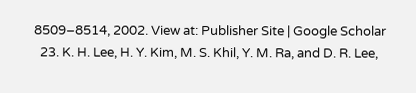8509–8514, 2002. View at: Publisher Site | Google Scholar
  23. K. H. Lee, H. Y. Kim, M. S. Khil, Y. M. Ra, and D. R. Lee,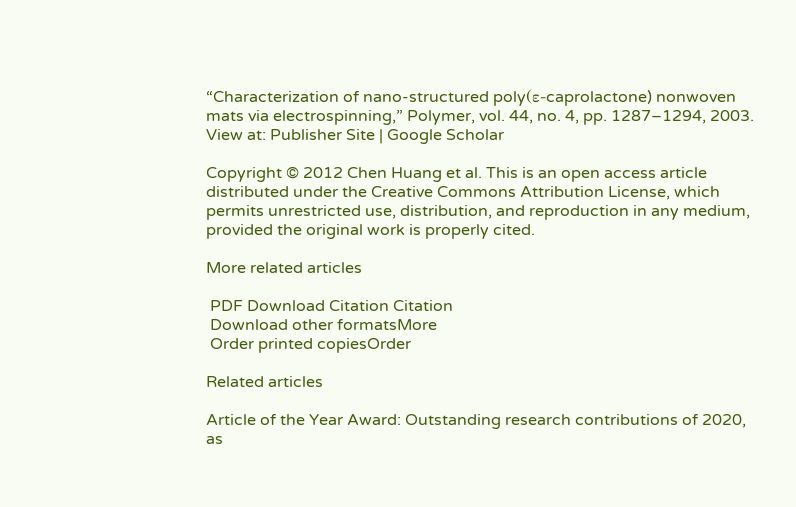“Characterization of nano-structured poly(ε-caprolactone) nonwoven mats via electrospinning,” Polymer, vol. 44, no. 4, pp. 1287–1294, 2003. View at: Publisher Site | Google Scholar

Copyright © 2012 Chen Huang et al. This is an open access article distributed under the Creative Commons Attribution License, which permits unrestricted use, distribution, and reproduction in any medium, provided the original work is properly cited.

More related articles

 PDF Download Citation Citation
 Download other formatsMore
 Order printed copiesOrder

Related articles

Article of the Year Award: Outstanding research contributions of 2020, as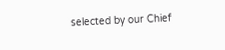selected by our Chief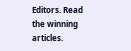Editors. Read the winning articles.